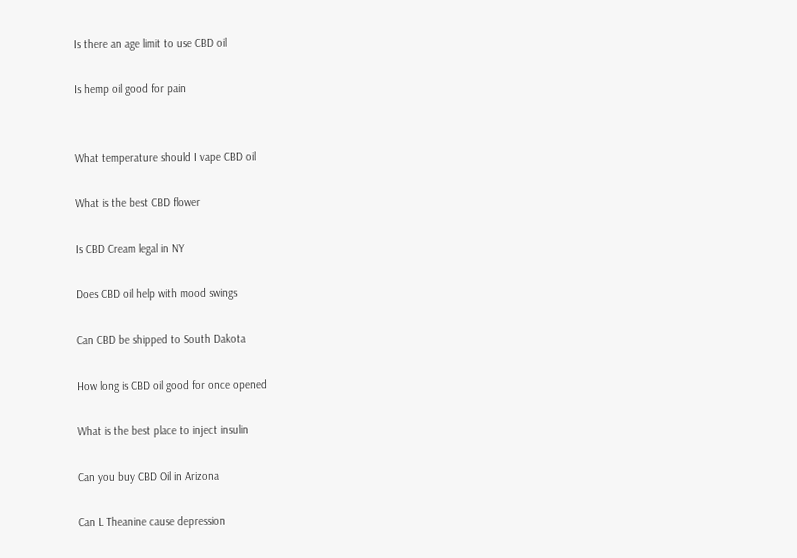Is there an age limit to use CBD oil

Is hemp oil good for pain


What temperature should I vape CBD oil

What is the best CBD flower

Is CBD Cream legal in NY

Does CBD oil help with mood swings

Can CBD be shipped to South Dakota

How long is CBD oil good for once opened

What is the best place to inject insulin

Can you buy CBD Oil in Arizona

Can L Theanine cause depression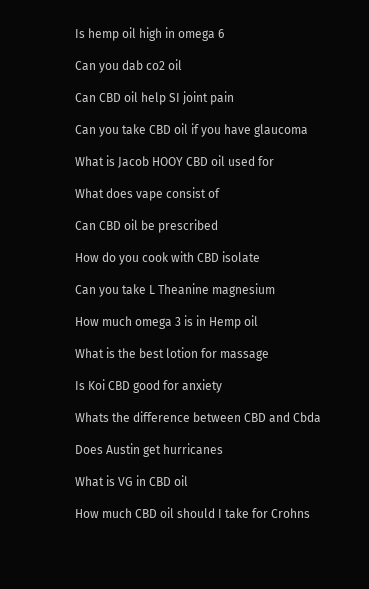Is hemp oil high in omega 6

Can you dab co2 oil

Can CBD oil help SI joint pain

Can you take CBD oil if you have glaucoma

What is Jacob HOOY CBD oil used for

What does vape consist of

Can CBD oil be prescribed

How do you cook with CBD isolate

Can you take L Theanine magnesium

How much omega 3 is in Hemp oil

What is the best lotion for massage

Is Koi CBD good for anxiety

Whats the difference between CBD and Cbda

Does Austin get hurricanes

What is VG in CBD oil

How much CBD oil should I take for Crohns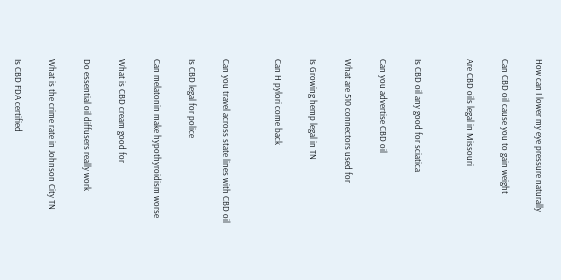How can I lower my eye pressure naturally

Can CBD oil cause you to gain weight

Are CBD oils legal in Missouri


Is CBD oil any good for sciatica

Can you advertise CBD oil

What are 510 connectors used for

Is Growing hemp legal in TN

Can H pylori come back


Can you travel across state lines with CBD oil

Is CBD legal for police

Can melatonin make hypothyroidism worse

What is CBD cream good for

Do essential oil diffusers really work

What is the crime rate in Johnson City TN

Is CBD FDA certified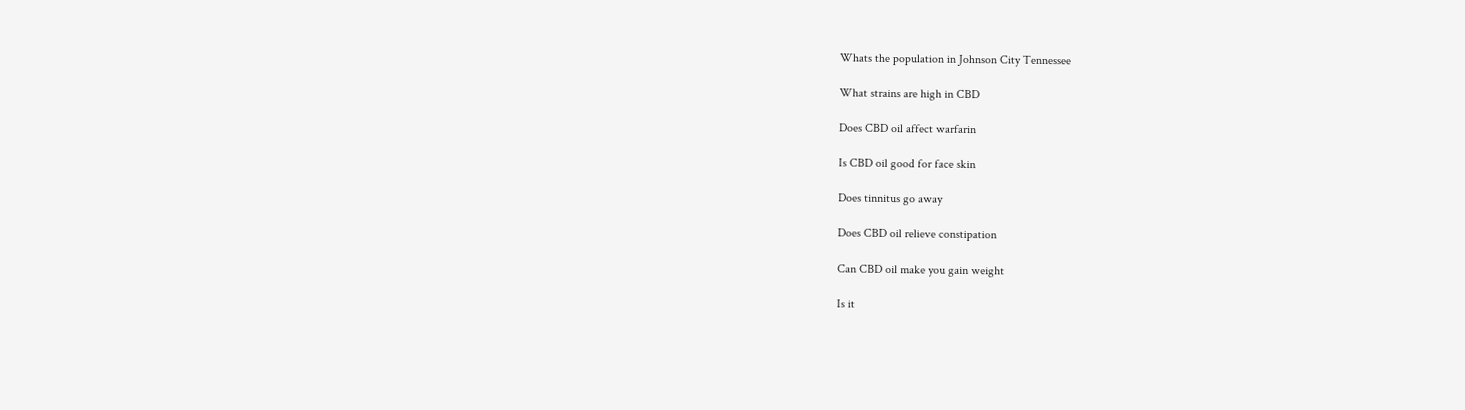Whats the population in Johnson City Tennessee

What strains are high in CBD

Does CBD oil affect warfarin

Is CBD oil good for face skin

Does tinnitus go away

Does CBD oil relieve constipation

Can CBD oil make you gain weight

Is it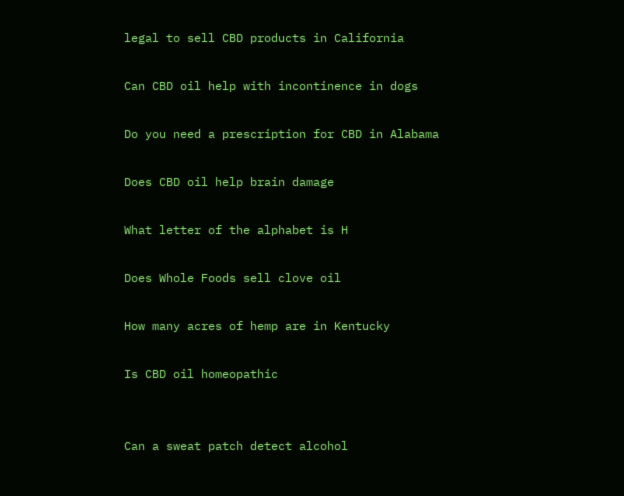legal to sell CBD products in California

Can CBD oil help with incontinence in dogs

Do you need a prescription for CBD in Alabama

Does CBD oil help brain damage

What letter of the alphabet is H

Does Whole Foods sell clove oil

How many acres of hemp are in Kentucky

Is CBD oil homeopathic


Can a sweat patch detect alcohol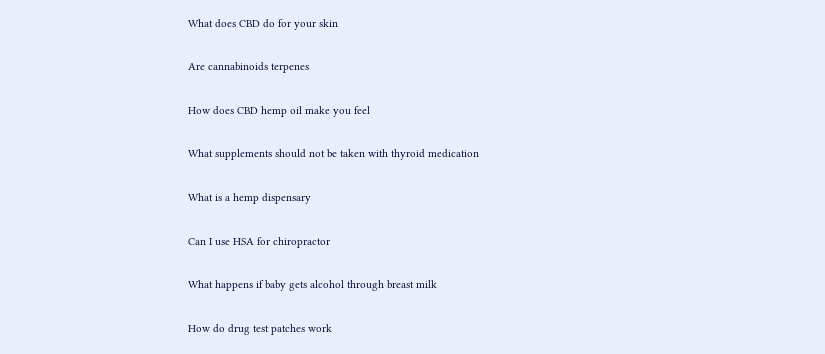What does CBD do for your skin

Are cannabinoids terpenes

How does CBD hemp oil make you feel

What supplements should not be taken with thyroid medication

What is a hemp dispensary

Can I use HSA for chiropractor

What happens if baby gets alcohol through breast milk

How do drug test patches work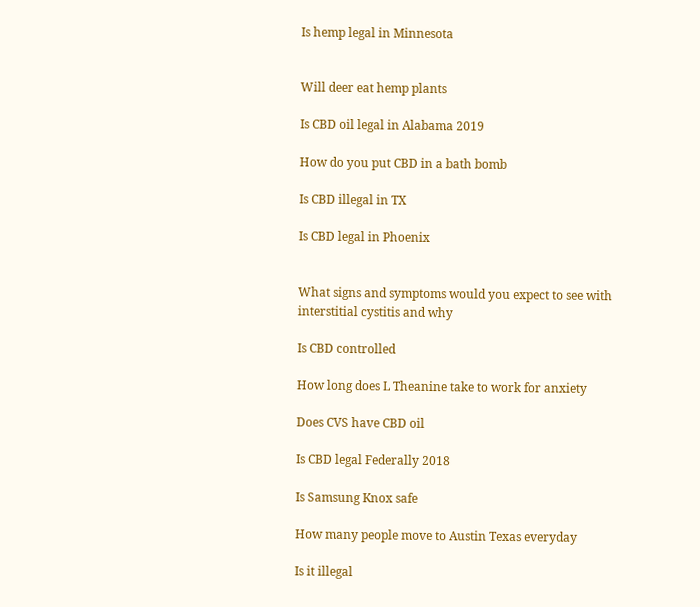Is hemp legal in Minnesota


Will deer eat hemp plants

Is CBD oil legal in Alabama 2019

How do you put CBD in a bath bomb

Is CBD illegal in TX

Is CBD legal in Phoenix


What signs and symptoms would you expect to see with interstitial cystitis and why

Is CBD controlled

How long does L Theanine take to work for anxiety

Does CVS have CBD oil

Is CBD legal Federally 2018

Is Samsung Knox safe

How many people move to Austin Texas everyday

Is it illegal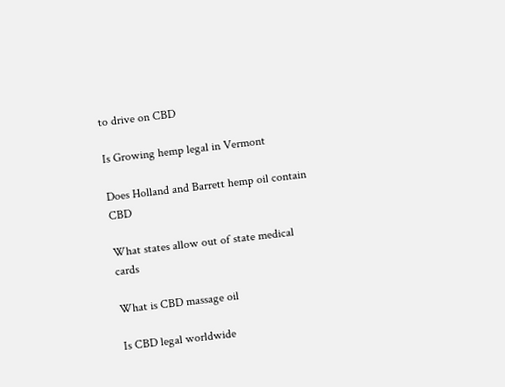to drive on CBD

Is Growing hemp legal in Vermont

Does Holland and Barrett hemp oil contain CBD

What states allow out of state medical cards

What is CBD massage oil

Is CBD legal worldwide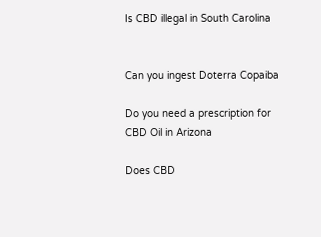Is CBD illegal in South Carolina


Can you ingest Doterra Copaiba

Do you need a prescription for CBD Oil in Arizona

Does CBD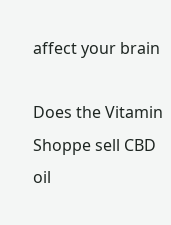affect your brain

Does the Vitamin Shoppe sell CBD oil